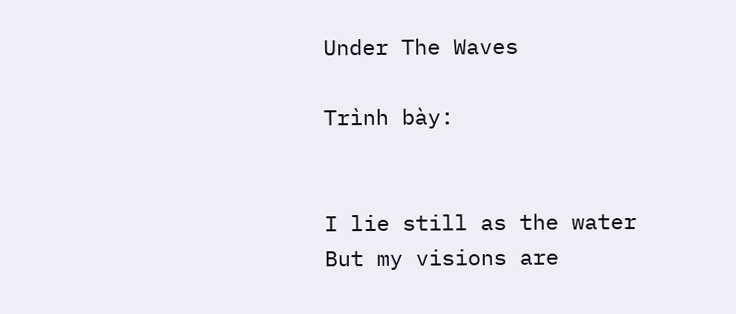Under The Waves

Trình bày:


I lie still as the water
But my visions are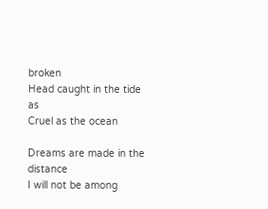broken
Head caught in the tide as
Cruel as the ocean

Dreams are made in the distance
I will not be among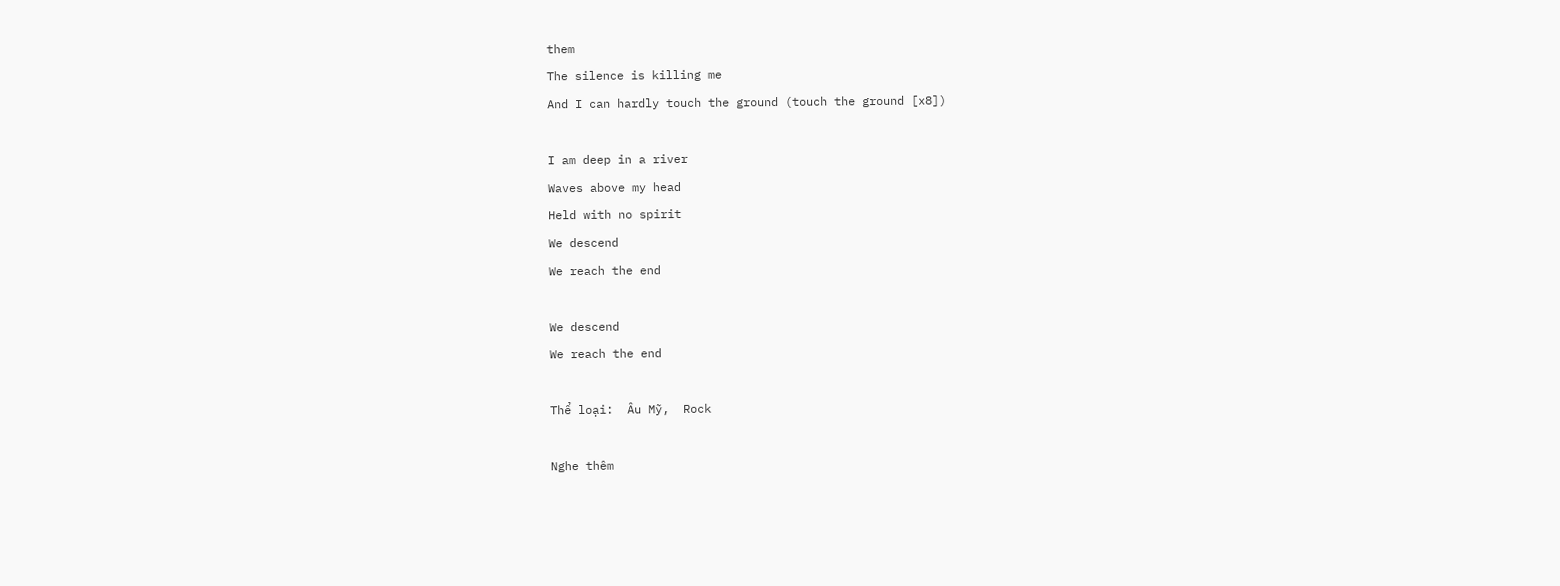them
The silence is killing me
And I can hardly touch the ground (touch the ground [x8])

I am deep in a river
Waves above my head
Held with no spirit
We descend
We reach the end

We descend
We reach the end

Thể loại:  Âu Mỹ,  Rock

Nghe thêm